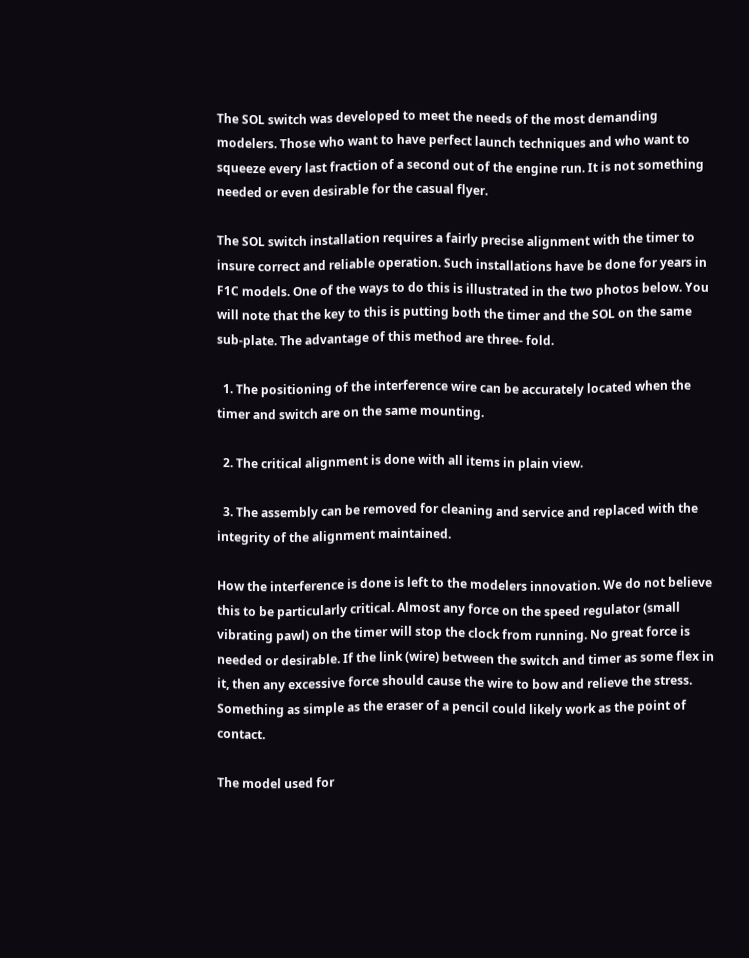The SOL switch was developed to meet the needs of the most demanding modelers. Those who want to have perfect launch techniques and who want to squeeze every last fraction of a second out of the engine run. It is not something needed or even desirable for the casual flyer.

The SOL switch installation requires a fairly precise alignment with the timer to insure correct and reliable operation. Such installations have be done for years in F1C models. One of the ways to do this is illustrated in the two photos below. You will note that the key to this is putting both the timer and the SOL on the same sub-plate. The advantage of this method are three- fold.

  1. The positioning of the interference wire can be accurately located when the timer and switch are on the same mounting.

  2. The critical alignment is done with all items in plain view.

  3. The assembly can be removed for cleaning and service and replaced with the integrity of the alignment maintained.

How the interference is done is left to the modelers innovation. We do not believe this to be particularly critical. Almost any force on the speed regulator (small vibrating pawl) on the timer will stop the clock from running. No great force is needed or desirable. If the link (wire) between the switch and timer as some flex in it, then any excessive force should cause the wire to bow and relieve the stress. Something as simple as the eraser of a pencil could likely work as the point of contact.

The model used for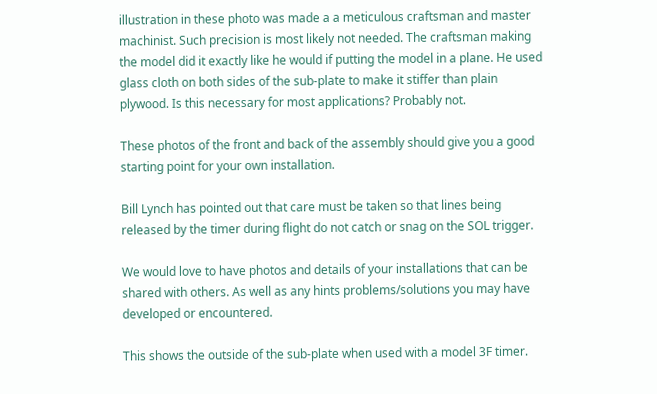illustration in these photo was made a a meticulous craftsman and master machinist. Such precision is most likely not needed. The craftsman making the model did it exactly like he would if putting the model in a plane. He used glass cloth on both sides of the sub-plate to make it stiffer than plain plywood. Is this necessary for most applications? Probably not.

These photos of the front and back of the assembly should give you a good starting point for your own installation.

Bill Lynch has pointed out that care must be taken so that lines being released by the timer during flight do not catch or snag on the SOL trigger.

We would love to have photos and details of your installations that can be shared with others. As well as any hints problems/solutions you may have developed or encountered.

This shows the outside of the sub-plate when used with a model 3F timer.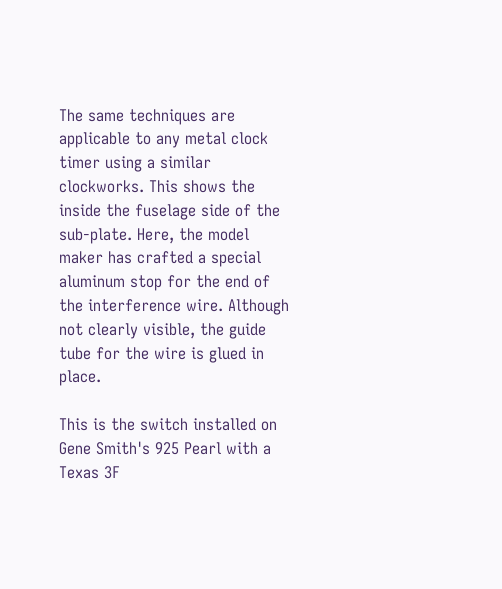The same techniques are applicable to any metal clock timer using a similar clockworks. This shows the inside the fuselage side of the sub-plate. Here, the model maker has crafted a special aluminum stop for the end of the interference wire. Although not clearly visible, the guide tube for the wire is glued in place.

This is the switch installed on Gene Smith's 925 Pearl with a Texas 3F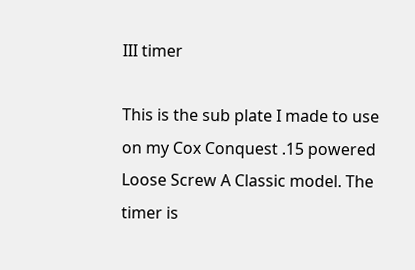III timer

This is the sub plate I made to use on my Cox Conquest .15 powered Loose Screw A Classic model. The timer is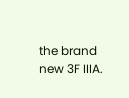the brand new 3F IIIA.